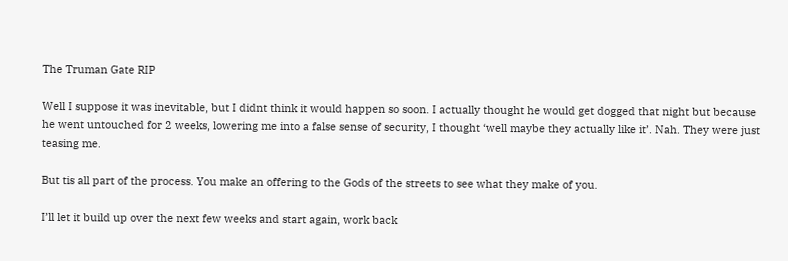The Truman Gate RIP

Well I suppose it was inevitable, but I didnt think it would happen so soon. I actually thought he would get dogged that night but because he went untouched for 2 weeks, lowering me into a false sense of security, I thought ‘well maybe they actually like it’. Nah. They were just teasing me.

But tis all part of the process. You make an offering to the Gods of the streets to see what they make of you.

I’ll let it build up over the next few weeks and start again, work back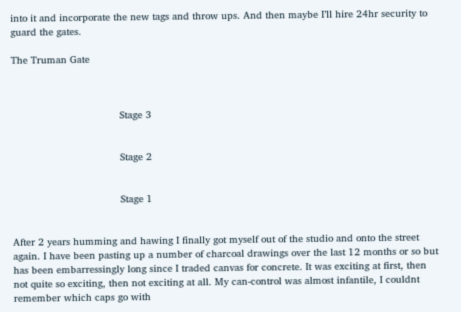into it and incorporate the new tags and throw ups. And then maybe I’ll hire 24hr security to guard the gates.

The Truman Gate



                                    Stage 3


                                    Stage 2


                                    Stage 1


After 2 years humming and hawing I finally got myself out of the studio and onto the street again. I have been pasting up a number of charcoal drawings over the last 12 months or so but has been embarressingly long since I traded canvas for concrete. It was exciting at first, then not quite so exciting, then not exciting at all. My can-control was almost infantile, I couldnt remember which caps go with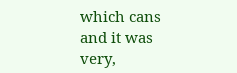which cans and it was very,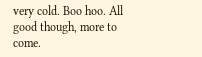very cold. Boo hoo. All good though, more to come.